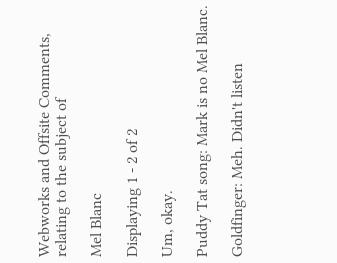Webworks and Offsite Comments,
relating to the subject of

Mel Blanc

Displaying 1 - 2 of 2

Um, okay.

Puddy Tat song: Mark is no Mel Blanc.

Goldfinger: Meh. Didn't listen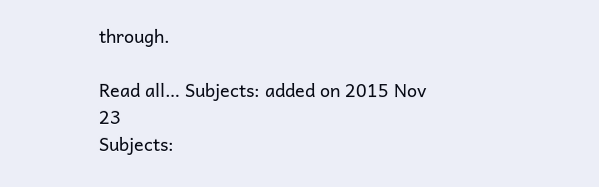through.

Read all… Subjects: added on 2015 Nov 23
Subjects: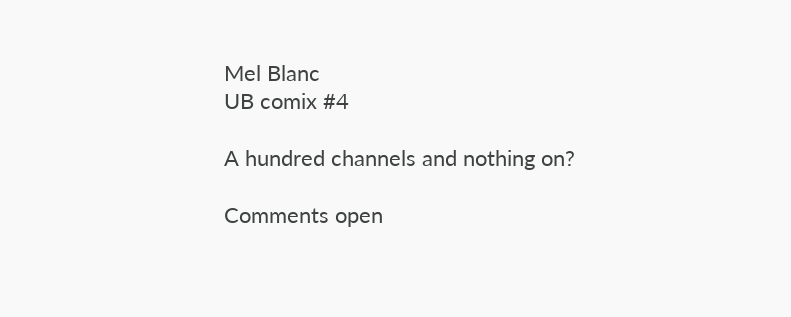Mel Blanc
UB comix #4

A hundred channels and nothing on?

Comments open